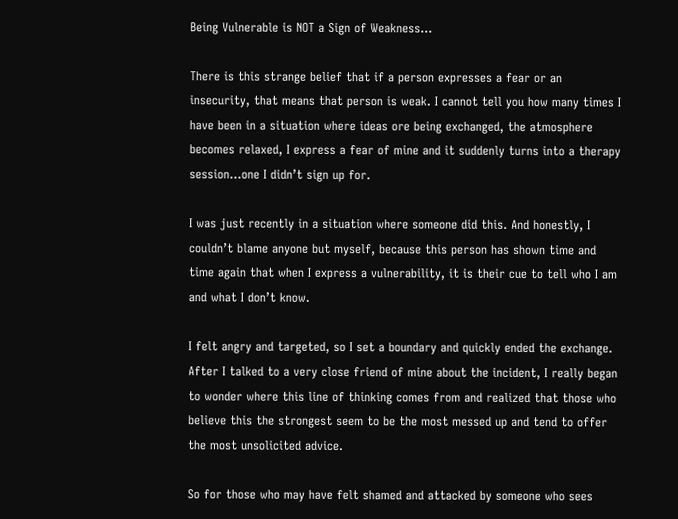Being Vulnerable is NOT a Sign of Weakness…

There is this strange belief that if a person expresses a fear or an insecurity, that means that person is weak. I cannot tell you how many times I have been in a situation where ideas ore being exchanged, the atmosphere becomes relaxed, I express a fear of mine and it suddenly turns into a therapy session…one I didn’t sign up for.

I was just recently in a situation where someone did this. And honestly, I couldn’t blame anyone but myself, because this person has shown time and time again that when I express a vulnerability, it is their cue to tell who I am and what I don’t know.

I felt angry and targeted, so I set a boundary and quickly ended the exchange. After I talked to a very close friend of mine about the incident, I really began to wonder where this line of thinking comes from and realized that those who believe this the strongest seem to be the most messed up and tend to offer the most unsolicited advice.

So for those who may have felt shamed and attacked by someone who sees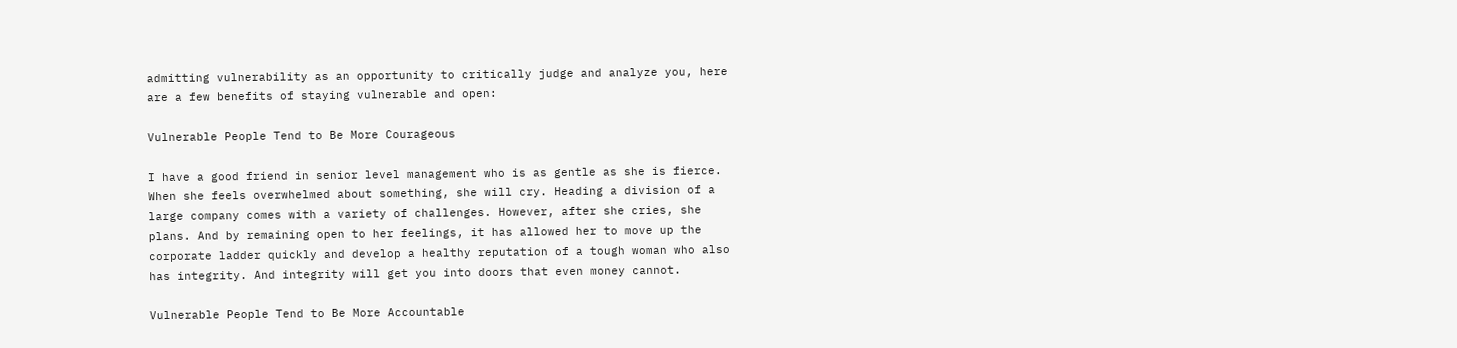admitting vulnerability as an opportunity to critically judge and analyze you, here are a few benefits of staying vulnerable and open:

Vulnerable People Tend to Be More Courageous

I have a good friend in senior level management who is as gentle as she is fierce. When she feels overwhelmed about something, she will cry. Heading a division of a large company comes with a variety of challenges. However, after she cries, she plans. And by remaining open to her feelings, it has allowed her to move up the corporate ladder quickly and develop a healthy reputation of a tough woman who also has integrity. And integrity will get you into doors that even money cannot.

Vulnerable People Tend to Be More Accountable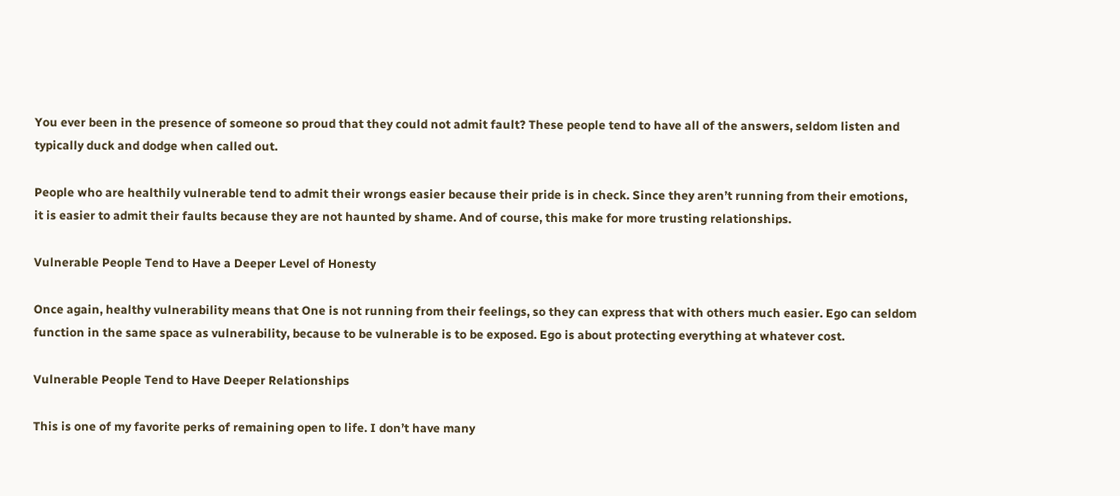You ever been in the presence of someone so proud that they could not admit fault? These people tend to have all of the answers, seldom listen and typically duck and dodge when called out.

People who are healthily vulnerable tend to admit their wrongs easier because their pride is in check. Since they aren’t running from their emotions, it is easier to admit their faults because they are not haunted by shame. And of course, this make for more trusting relationships.

Vulnerable People Tend to Have a Deeper Level of Honesty

Once again, healthy vulnerability means that One is not running from their feelings, so they can express that with others much easier. Ego can seldom function in the same space as vulnerability, because to be vulnerable is to be exposed. Ego is about protecting everything at whatever cost.

Vulnerable People Tend to Have Deeper Relationships

This is one of my favorite perks of remaining open to life. I don’t have many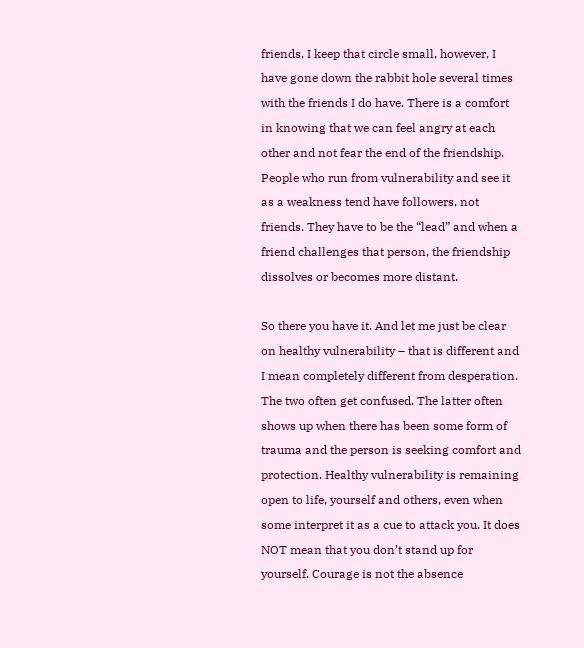friends, I keep that circle small, however, I have gone down the rabbit hole several times with the friends I do have. There is a comfort in knowing that we can feel angry at each other and not fear the end of the friendship. People who run from vulnerability and see it as a weakness tend have followers, not friends. They have to be the “lead” and when a friend challenges that person, the friendship dissolves or becomes more distant.

So there you have it. And let me just be clear on healthy vulnerability – that is different and I mean completely different from desperation. The two often get confused. The latter often shows up when there has been some form of trauma and the person is seeking comfort and protection. Healthy vulnerability is remaining open to life, yourself and others, even when some interpret it as a cue to attack you. It does NOT mean that you don’t stand up for yourself. Courage is not the absence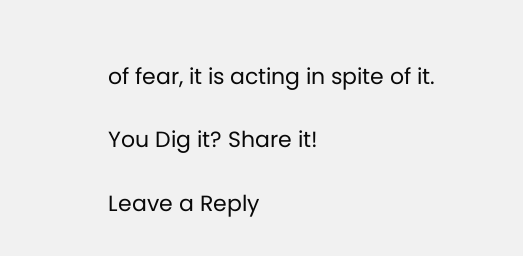of fear, it is acting in spite of it.

You Dig it? Share it!

Leave a Reply